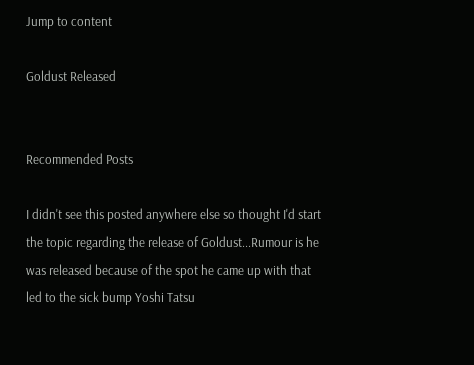Jump to content

Goldust Released


Recommended Posts

I didn't see this posted anywhere else so thought I'd start the topic regarding the release of Goldust...Rumour is he was released because of the spot he came up with that led to the sick bump Yoshi Tatsu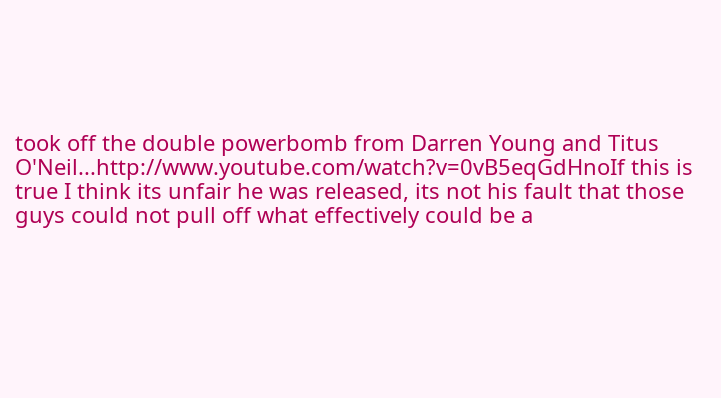took off the double powerbomb from Darren Young and Titus O'Neil...http://www.youtube.com/watch?v=0vB5eqGdHnoIf this is true I think its unfair he was released, its not his fault that those guys could not pull off what effectively could be a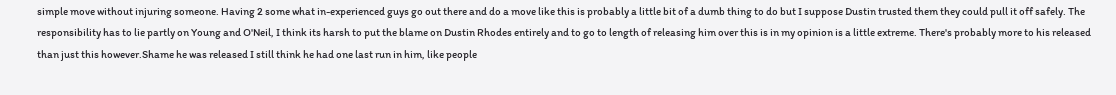simple move without injuring someone. Having 2 some what in-experienced guys go out there and do a move like this is probably a little bit of a dumb thing to do but I suppose Dustin trusted them they could pull it off safely. The responsibility has to lie partly on Young and O'Neil, I think its harsh to put the blame on Dustin Rhodes entirely and to go to length of releasing him over this is in my opinion is a little extreme. There's probably more to his released than just this however.Shame he was released I still think he had one last run in him, like people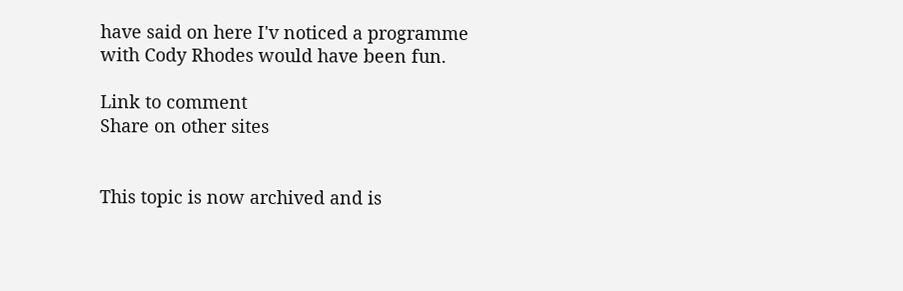have said on here I'v noticed a programme with Cody Rhodes would have been fun.

Link to comment
Share on other sites


This topic is now archived and is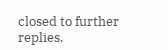closed to further replies.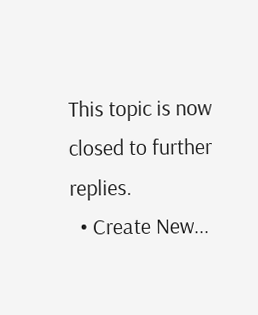This topic is now closed to further replies.
  • Create New...